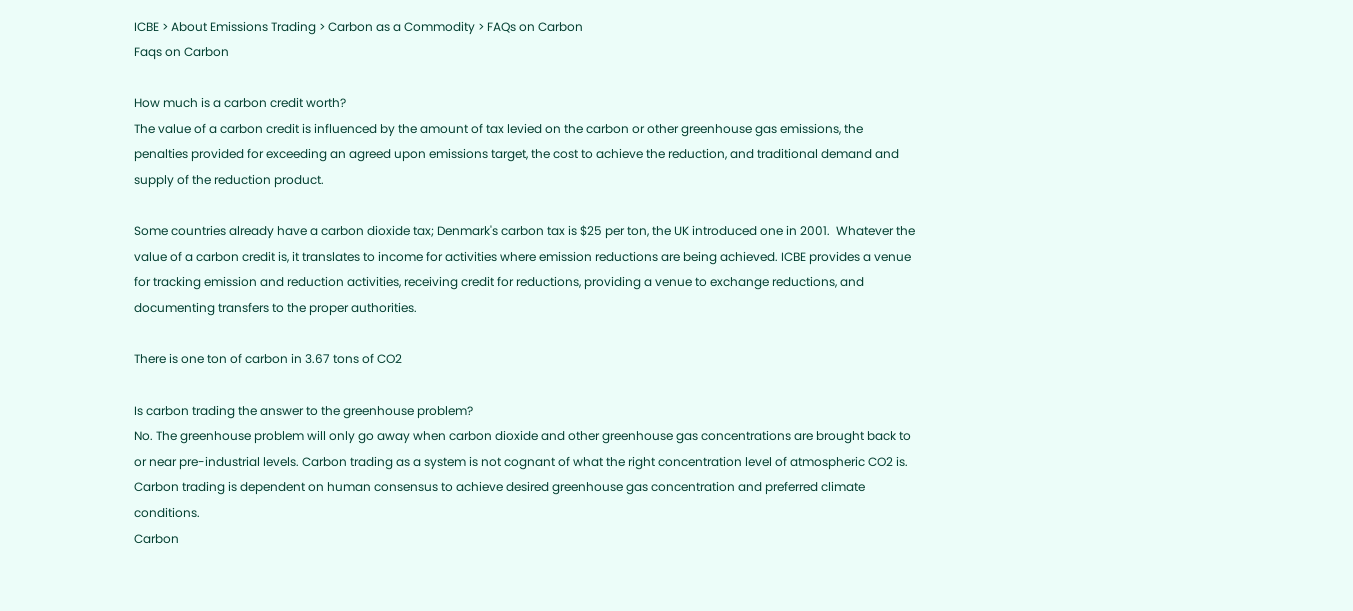ICBE > About Emissions Trading > Carbon as a Commodity > FAQs on Carbon
Faqs on Carbon

How much is a carbon credit worth?
The value of a carbon credit is influenced by the amount of tax levied on the carbon or other greenhouse gas emissions, the penalties provided for exceeding an agreed upon emissions target, the cost to achieve the reduction, and traditional demand and supply of the reduction product.

Some countries already have a carbon dioxide tax; Denmark's carbon tax is $25 per ton, the UK introduced one in 2001.  Whatever the value of a carbon credit is, it translates to income for activities where emission reductions are being achieved. ICBE provides a venue for tracking emission and reduction activities, receiving credit for reductions, providing a venue to exchange reductions, and documenting transfers to the proper authorities.

There is one ton of carbon in 3.67 tons of CO2

Is carbon trading the answer to the greenhouse problem?
No. The greenhouse problem will only go away when carbon dioxide and other greenhouse gas concentrations are brought back to or near pre-industrial levels. Carbon trading as a system is not cognant of what the right concentration level of atmospheric CO2 is. Carbon trading is dependent on human consensus to achieve desired greenhouse gas concentration and preferred climate conditions.
Carbon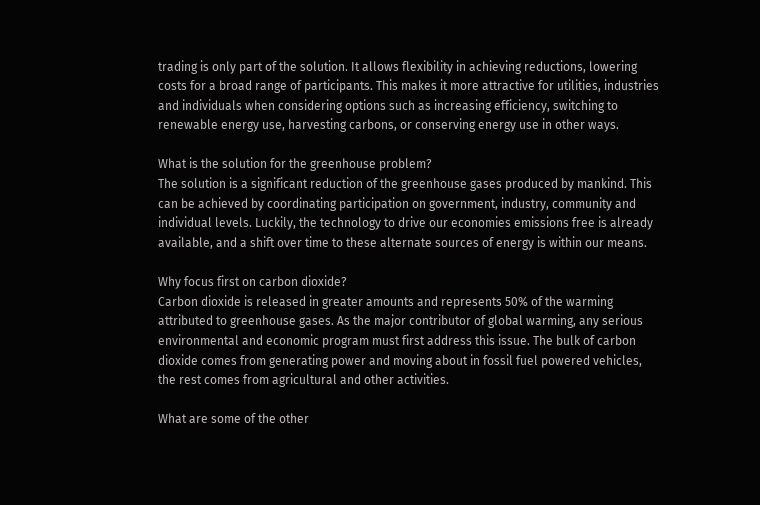trading is only part of the solution. It allows flexibility in achieving reductions, lowering costs for a broad range of participants. This makes it more attractive for utilities, industries and individuals when considering options such as increasing efficiency, switching to renewable energy use, harvesting carbons, or conserving energy use in other ways.

What is the solution for the greenhouse problem?
The solution is a significant reduction of the greenhouse gases produced by mankind. This can be achieved by coordinating participation on government, industry, community and individual levels. Luckily, the technology to drive our economies emissions free is already available, and a shift over time to these alternate sources of energy is within our means.

Why focus first on carbon dioxide?
Carbon dioxide is released in greater amounts and represents 50% of the warming attributed to greenhouse gases. As the major contributor of global warming, any serious environmental and economic program must first address this issue. The bulk of carbon dioxide comes from generating power and moving about in fossil fuel powered vehicles, the rest comes from agricultural and other activities.

What are some of the other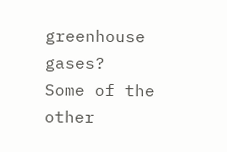greenhouse gases?
Some of the other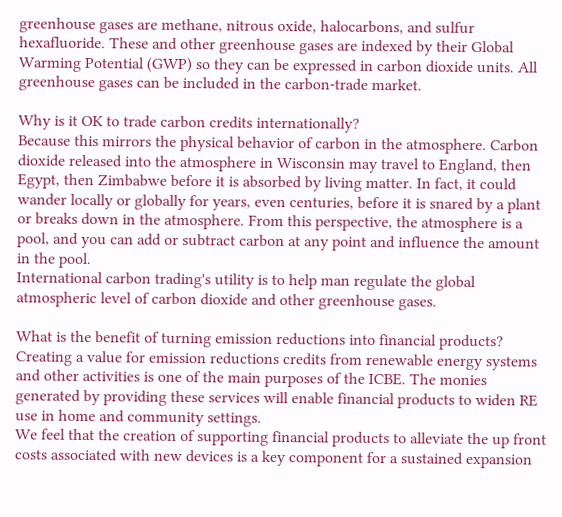greenhouse gases are methane, nitrous oxide, halocarbons, and sulfur hexafluoride. These and other greenhouse gases are indexed by their Global Warming Potential (GWP) so they can be expressed in carbon dioxide units. All greenhouse gases can be included in the carbon-trade market.

Why is it OK to trade carbon credits internationally?
Because this mirrors the physical behavior of carbon in the atmosphere. Carbon dioxide released into the atmosphere in Wisconsin may travel to England, then Egypt, then Zimbabwe before it is absorbed by living matter. In fact, it could wander locally or globally for years, even centuries, before it is snared by a plant or breaks down in the atmosphere. From this perspective, the atmosphere is a pool, and you can add or subtract carbon at any point and influence the amount in the pool.
International carbon trading's utility is to help man regulate the global atmospheric level of carbon dioxide and other greenhouse gases.

What is the benefit of turning emission reductions into financial products?
Creating a value for emission reductions credits from renewable energy systems and other activities is one of the main purposes of the ICBE. The monies generated by providing these services will enable financial products to widen RE use in home and community settings.
We feel that the creation of supporting financial products to alleviate the up front costs associated with new devices is a key component for a sustained expansion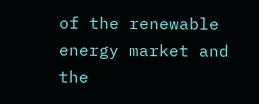of the renewable energy market and the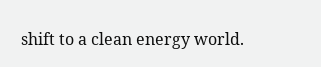shift to a clean energy world.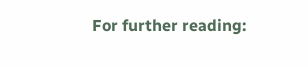For further reading: